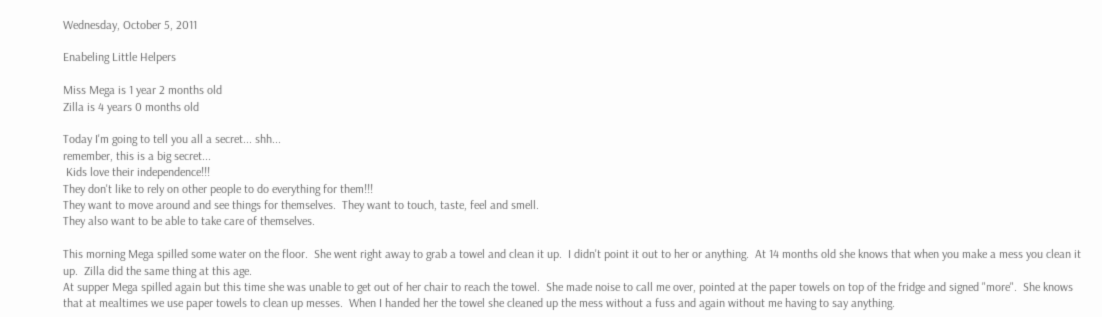Wednesday, October 5, 2011

Enabeling Little Helpers

Miss Mega is 1 year 2 months old
Zilla is 4 years 0 months old

Today I'm going to tell you all a secret... shh...
remember, this is a big secret...
 Kids love their independence!!!
They don't like to rely on other people to do everything for them!!!
They want to move around and see things for themselves.  They want to touch, taste, feel and smell.
They also want to be able to take care of themselves.

This morning Mega spilled some water on the floor.  She went right away to grab a towel and clean it up.  I didn't point it out to her or anything.  At 14 months old she knows that when you make a mess you clean it up.  Zilla did the same thing at this age.
At supper Mega spilled again but this time she was unable to get out of her chair to reach the towel.  She made noise to call me over, pointed at the paper towels on top of the fridge and signed "more".  She knows that at mealtimes we use paper towels to clean up messes.  When I handed her the towel she cleaned up the mess without a fuss and again without me having to say anything.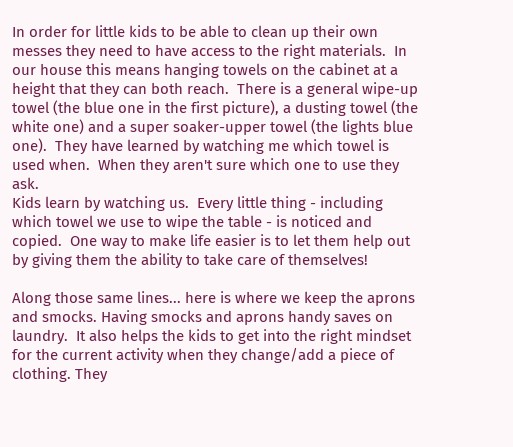In order for little kids to be able to clean up their own messes they need to have access to the right materials.  In our house this means hanging towels on the cabinet at a height that they can both reach.  There is a general wipe-up towel (the blue one in the first picture), a dusting towel (the white one) and a super soaker-upper towel (the lights blue one).  They have learned by watching me which towel is used when.  When they aren't sure which one to use they ask.
Kids learn by watching us.  Every little thing - including which towel we use to wipe the table - is noticed and copied.  One way to make life easier is to let them help out by giving them the ability to take care of themselves!

Along those same lines... here is where we keep the aprons and smocks. Having smocks and aprons handy saves on laundry.  It also helps the kids to get into the right mindset for the current activity when they change/add a piece of clothing. They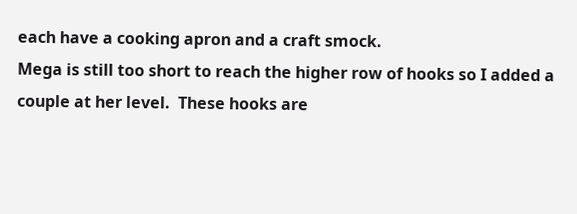each have a cooking apron and a craft smock.
Mega is still too short to reach the higher row of hooks so I added a couple at her level.  These hooks are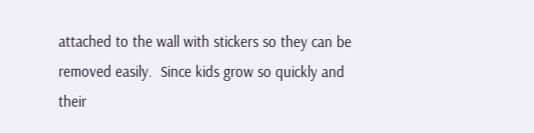attached to the wall with stickers so they can be removed easily.  Since kids grow so quickly and their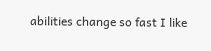abilities change so fast I like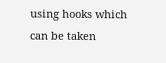using hooks which can be taken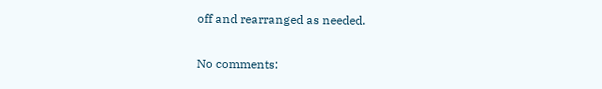off and rearranged as needed.

No comments: